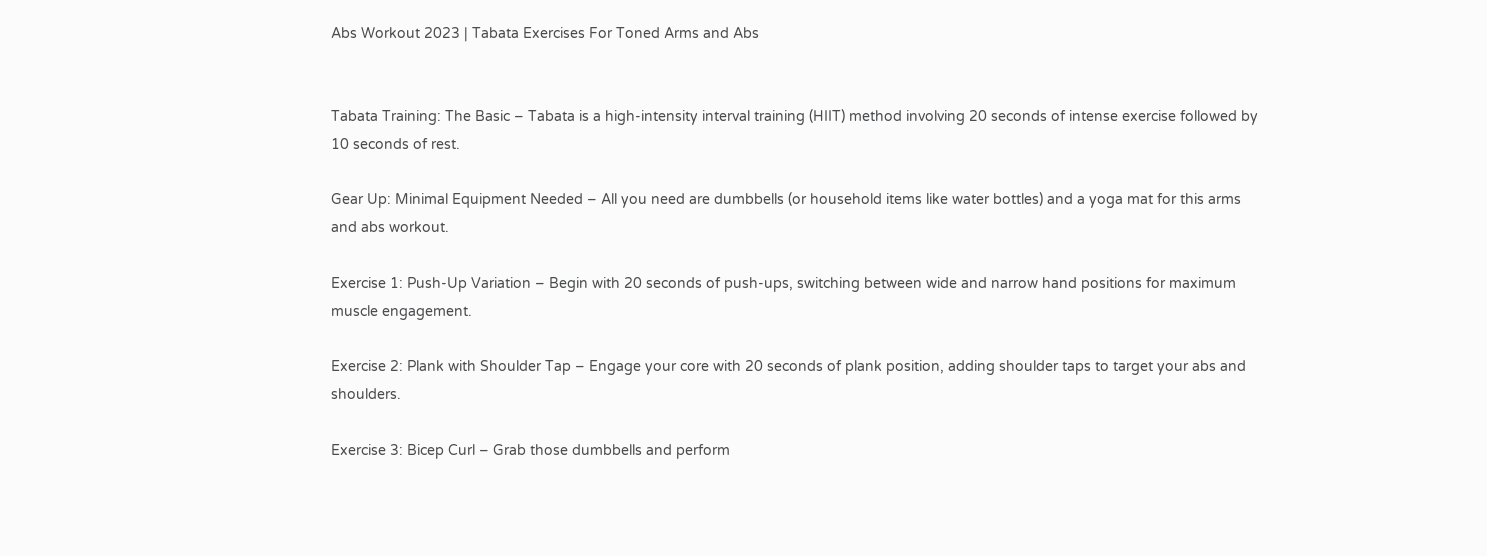Abs Workout 2023 | Tabata Exercises For Toned Arms and Abs


Tabata Training: The Basic – Tabata is a high-intensity interval training (HIIT) method involving 20 seconds of intense exercise followed by 10 seconds of rest.

Gear Up: Minimal Equipment Needed – All you need are dumbbells (or household items like water bottles) and a yoga mat for this arms and abs workout.

Exercise 1: Push-Up Variation – Begin with 20 seconds of push-ups, switching between wide and narrow hand positions for maximum muscle engagement.

Exercise 2: Plank with Shoulder Tap – Engage your core with 20 seconds of plank position, adding shoulder taps to target your abs and shoulders.

Exercise 3: Bicep Curl – Grab those dumbbells and perform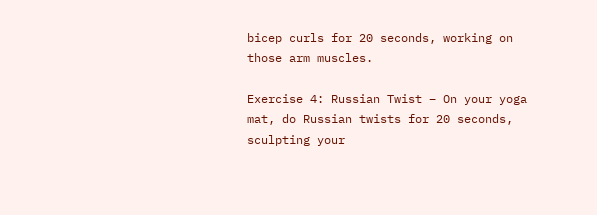bicep curls for 20 seconds, working on those arm muscles.

Exercise 4: Russian Twist – On your yoga mat, do Russian twists for 20 seconds, sculpting your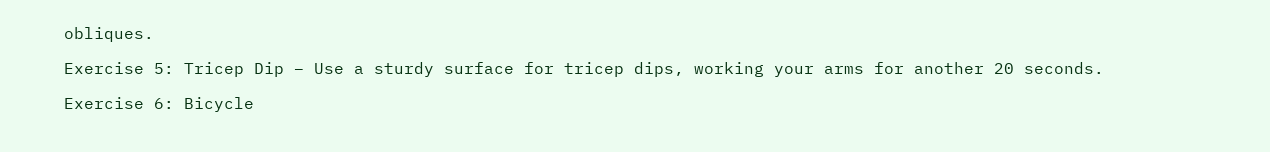obliques.

Exercise 5: Tricep Dip – Use a sturdy surface for tricep dips, working your arms for another 20 seconds.

Exercise 6: Bicycle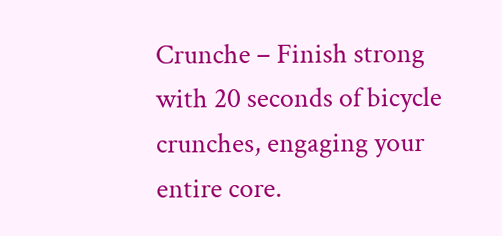Crunche – Finish strong with 20 seconds of bicycle crunches, engaging your entire core.